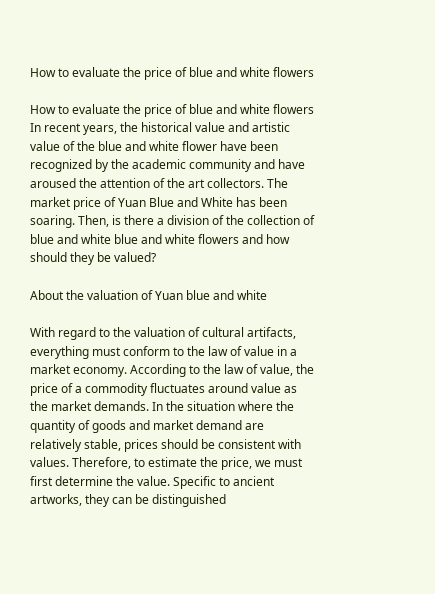How to evaluate the price of blue and white flowers

How to evaluate the price of blue and white flowers In recent years, the historical value and artistic value of the blue and white flower have been recognized by the academic community and have aroused the attention of the art collectors. The market price of Yuan Blue and White has been soaring. Then, is there a division of the collection of blue and white blue and white flowers and how should they be valued?

About the valuation of Yuan blue and white

With regard to the valuation of cultural artifacts, everything must conform to the law of value in a market economy. According to the law of value, the price of a commodity fluctuates around value as the market demands. In the situation where the quantity of goods and market demand are relatively stable, prices should be consistent with values. Therefore, to estimate the price, we must first determine the value. Specific to ancient artworks, they can be distinguished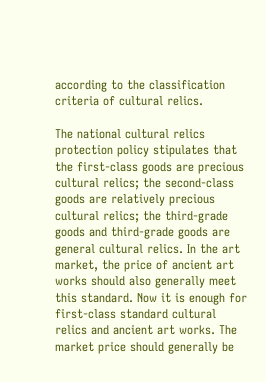according to the classification criteria of cultural relics.

The national cultural relics protection policy stipulates that the first-class goods are precious cultural relics; the second-class goods are relatively precious cultural relics; the third-grade goods and third-grade goods are general cultural relics. In the art market, the price of ancient art works should also generally meet this standard. Now it is enough for first-class standard cultural relics and ancient art works. The market price should generally be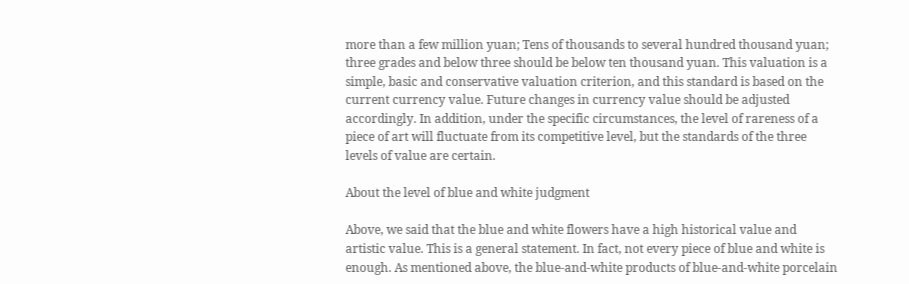more than a few million yuan; Tens of thousands to several hundred thousand yuan; three grades and below three should be below ten thousand yuan. This valuation is a simple, basic and conservative valuation criterion, and this standard is based on the current currency value. Future changes in currency value should be adjusted accordingly. In addition, under the specific circumstances, the level of rareness of a piece of art will fluctuate from its competitive level, but the standards of the three levels of value are certain.

About the level of blue and white judgment

Above, we said that the blue and white flowers have a high historical value and artistic value. This is a general statement. In fact, not every piece of blue and white is enough. As mentioned above, the blue-and-white products of blue-and-white porcelain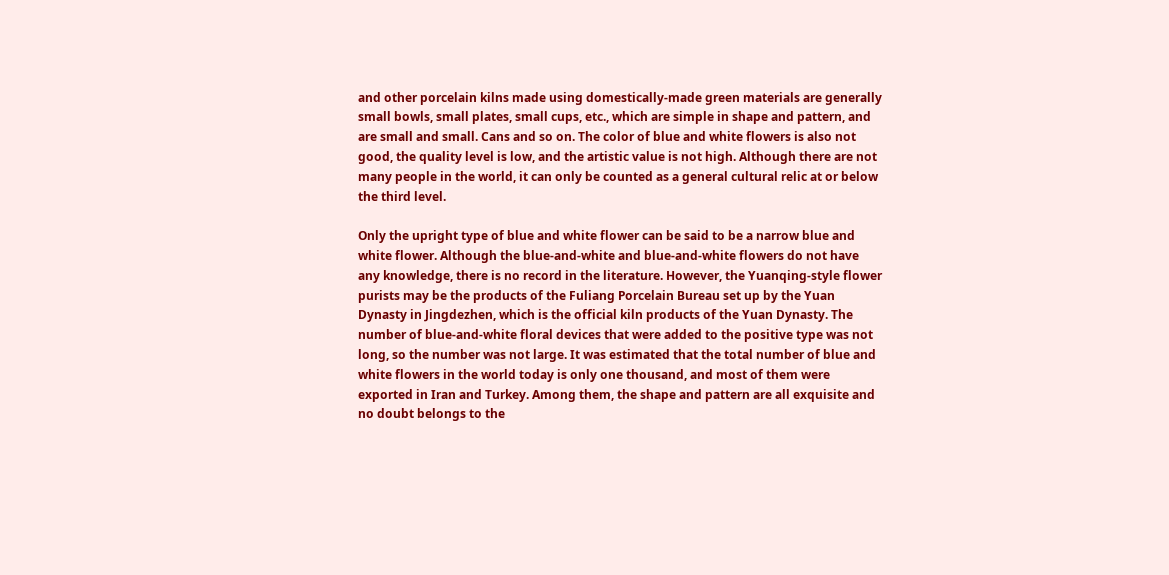and other porcelain kilns made using domestically-made green materials are generally small bowls, small plates, small cups, etc., which are simple in shape and pattern, and are small and small. Cans and so on. The color of blue and white flowers is also not good, the quality level is low, and the artistic value is not high. Although there are not many people in the world, it can only be counted as a general cultural relic at or below the third level.

Only the upright type of blue and white flower can be said to be a narrow blue and white flower. Although the blue-and-white and blue-and-white flowers do not have any knowledge, there is no record in the literature. However, the Yuanqing-style flower purists may be the products of the Fuliang Porcelain Bureau set up by the Yuan Dynasty in Jingdezhen, which is the official kiln products of the Yuan Dynasty. The number of blue-and-white floral devices that were added to the positive type was not long, so the number was not large. It was estimated that the total number of blue and white flowers in the world today is only one thousand, and most of them were exported in Iran and Turkey. Among them, the shape and pattern are all exquisite and no doubt belongs to the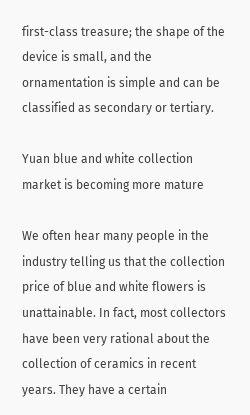first-class treasure; the shape of the device is small, and the ornamentation is simple and can be classified as secondary or tertiary.

Yuan blue and white collection market is becoming more mature

We often hear many people in the industry telling us that the collection price of blue and white flowers is unattainable. In fact, most collectors have been very rational about the collection of ceramics in recent years. They have a certain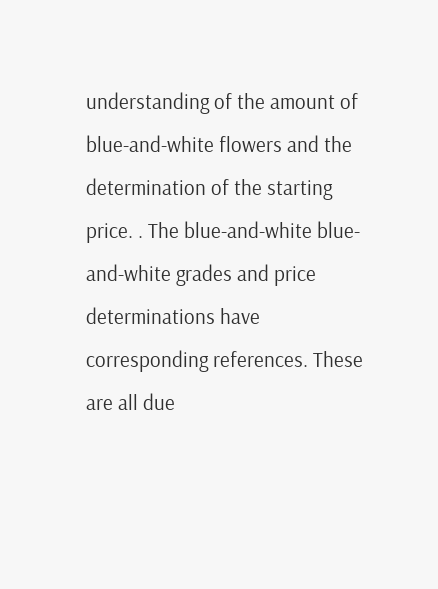understanding of the amount of blue-and-white flowers and the determination of the starting price. . The blue-and-white blue-and-white grades and price determinations have corresponding references. These are all due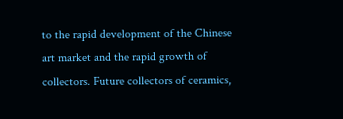to the rapid development of the Chinese art market and the rapid growth of collectors. Future collectors of ceramics,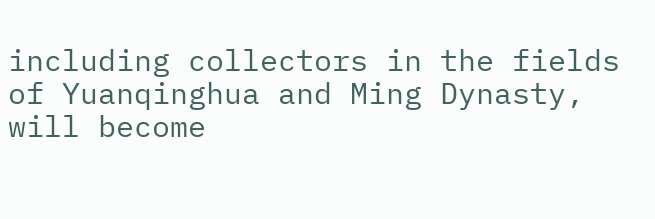including collectors in the fields of Yuanqinghua and Ming Dynasty, will become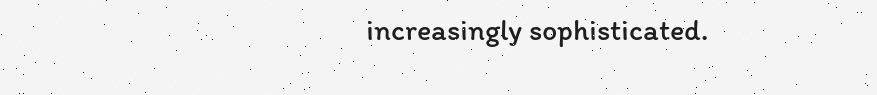increasingly sophisticated.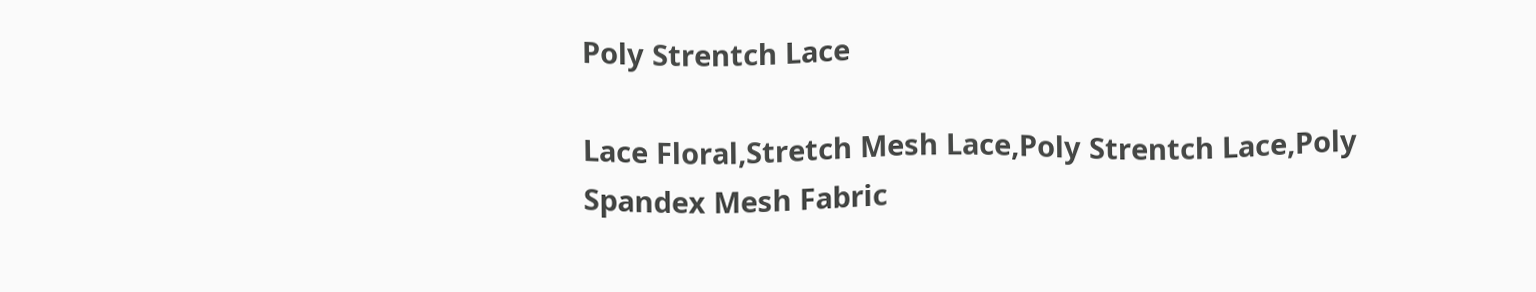Poly Strentch Lace

Lace Floral,Stretch Mesh Lace,Poly Strentch Lace,Poly Spandex Mesh Fabric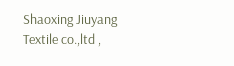Shaoxing Jiuyang Textile co.,ltd ,